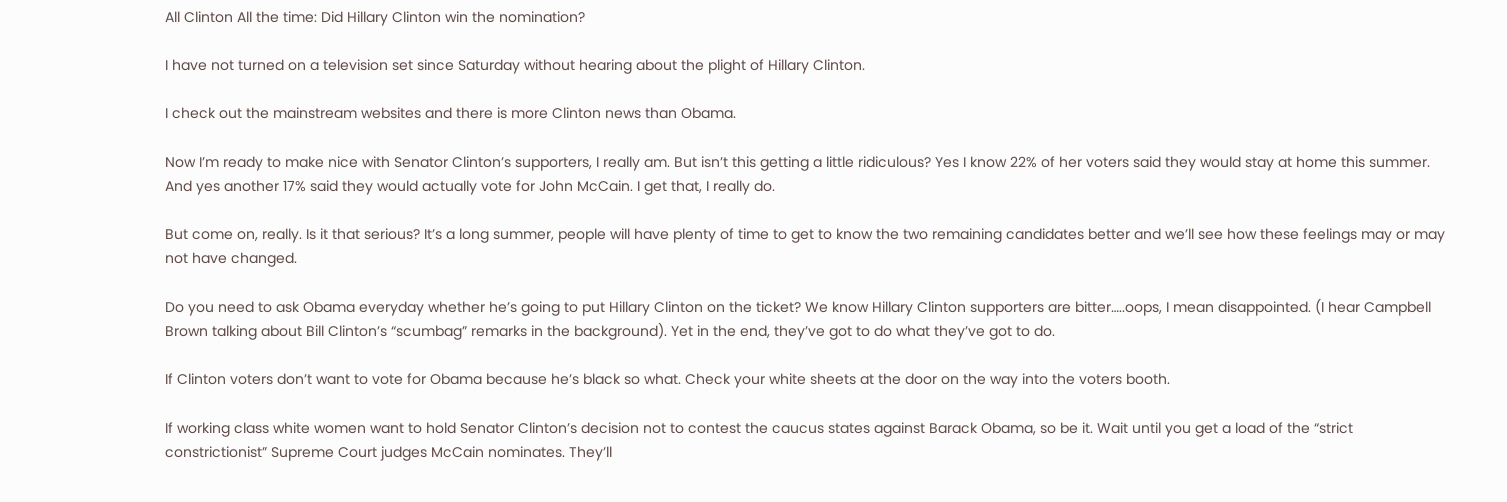All Clinton All the time: Did Hillary Clinton win the nomination?

I have not turned on a television set since Saturday without hearing about the plight of Hillary Clinton.

I check out the mainstream websites and there is more Clinton news than Obama.

Now I’m ready to make nice with Senator Clinton’s supporters, I really am. But isn’t this getting a little ridiculous? Yes I know 22% of her voters said they would stay at home this summer. And yes another 17% said they would actually vote for John McCain. I get that, I really do.

But come on, really. Is it that serious? It’s a long summer, people will have plenty of time to get to know the two remaining candidates better and we’ll see how these feelings may or may not have changed.

Do you need to ask Obama everyday whether he’s going to put Hillary Clinton on the ticket? We know Hillary Clinton supporters are bitter…..oops, I mean disappointed. (I hear Campbell Brown talking about Bill Clinton’s “scumbag” remarks in the background). Yet in the end, they’ve got to do what they’ve got to do.

If Clinton voters don’t want to vote for Obama because he’s black so what. Check your white sheets at the door on the way into the voters booth.

If working class white women want to hold Senator Clinton’s decision not to contest the caucus states against Barack Obama, so be it. Wait until you get a load of the “strict constrictionist” Supreme Court judges McCain nominates. They’ll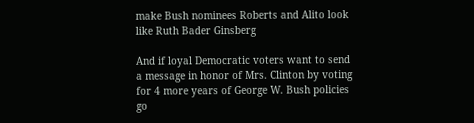make Bush nominees Roberts and Alito look like Ruth Bader Ginsberg

And if loyal Democratic voters want to send a message in honor of Mrs. Clinton by voting for 4 more years of George W. Bush policies go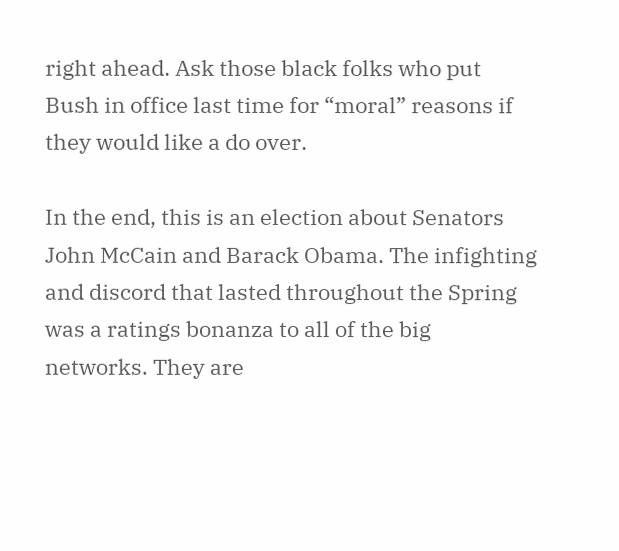right ahead. Ask those black folks who put Bush in office last time for “moral” reasons if they would like a do over.

In the end, this is an election about Senators John McCain and Barack Obama. The infighting and discord that lasted throughout the Spring was a ratings bonanza to all of the big networks. They are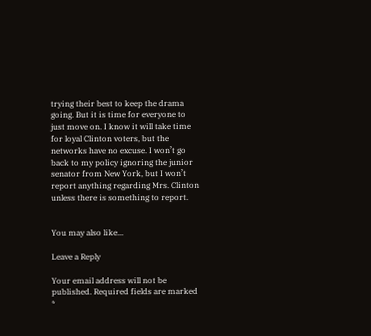trying their best to keep the drama going. But it is time for everyone to just move on. I know it will take time for loyal Clinton voters, but the networks have no excuse. I won’t go back to my policy ignoring the junior senator from New York, but I won’t report anything regarding Mrs. Clinton unless there is something to report.


You may also like...

Leave a Reply

Your email address will not be published. Required fields are marked *